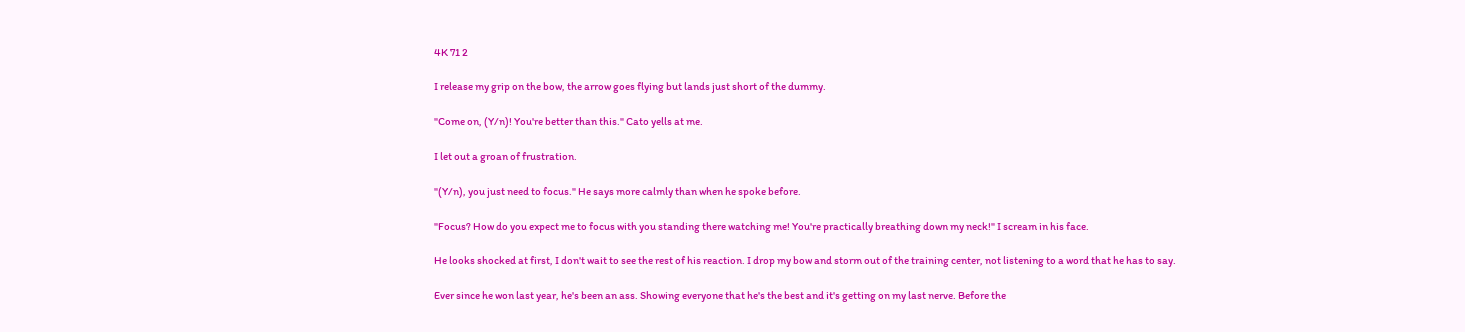4K 71 2

I release my grip on the bow, the arrow goes flying but lands just short of the dummy.

"Come on, (Y/n)! You're better than this." Cato yells at me.

I let out a groan of frustration.

"(Y/n), you just need to focus." He says more calmly than when he spoke before.

"Focus? How do you expect me to focus with you standing there watching me! You're practically breathing down my neck!" I scream in his face.

He looks shocked at first, I don't wait to see the rest of his reaction. I drop my bow and storm out of the training center, not listening to a word that he has to say.

Ever since he won last year, he's been an ass. Showing everyone that he's the best and it's getting on my last nerve. Before the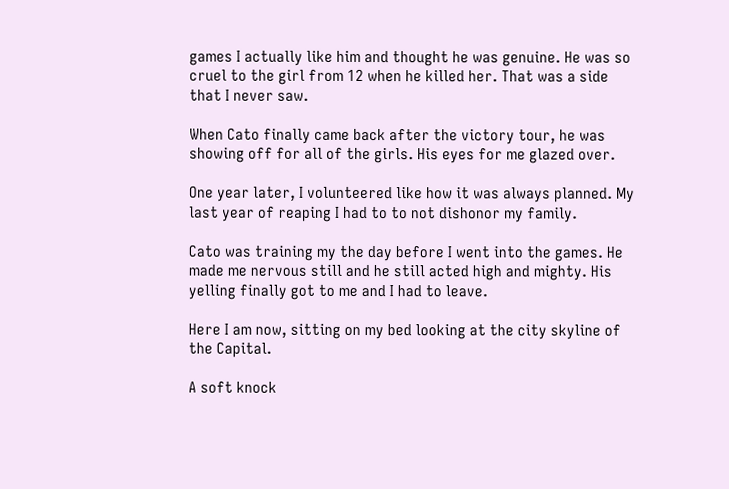games I actually like him and thought he was genuine. He was so cruel to the girl from 12 when he killed her. That was a side that I never saw.

When Cato finally came back after the victory tour, he was showing off for all of the girls. His eyes for me glazed over.

One year later, I volunteered like how it was always planned. My last year of reaping I had to to not dishonor my family.

Cato was training my the day before I went into the games. He made me nervous still and he still acted high and mighty. His yelling finally got to me and I had to leave.

Here I am now, sitting on my bed looking at the city skyline of the Capital.

A soft knock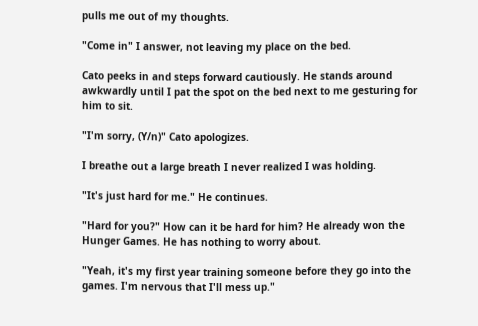pulls me out of my thoughts.

"Come in" I answer, not leaving my place on the bed.

Cato peeks in and steps forward cautiously. He stands around awkwardly until I pat the spot on the bed next to me gesturing for him to sit.

"I'm sorry, (Y/n)" Cato apologizes.

I breathe out a large breath I never realized I was holding.

"It's just hard for me." He continues.

"Hard for you?" How can it be hard for him? He already won the Hunger Games. He has nothing to worry about.

"Yeah, it's my first year training someone before they go into the games. I'm nervous that I'll mess up."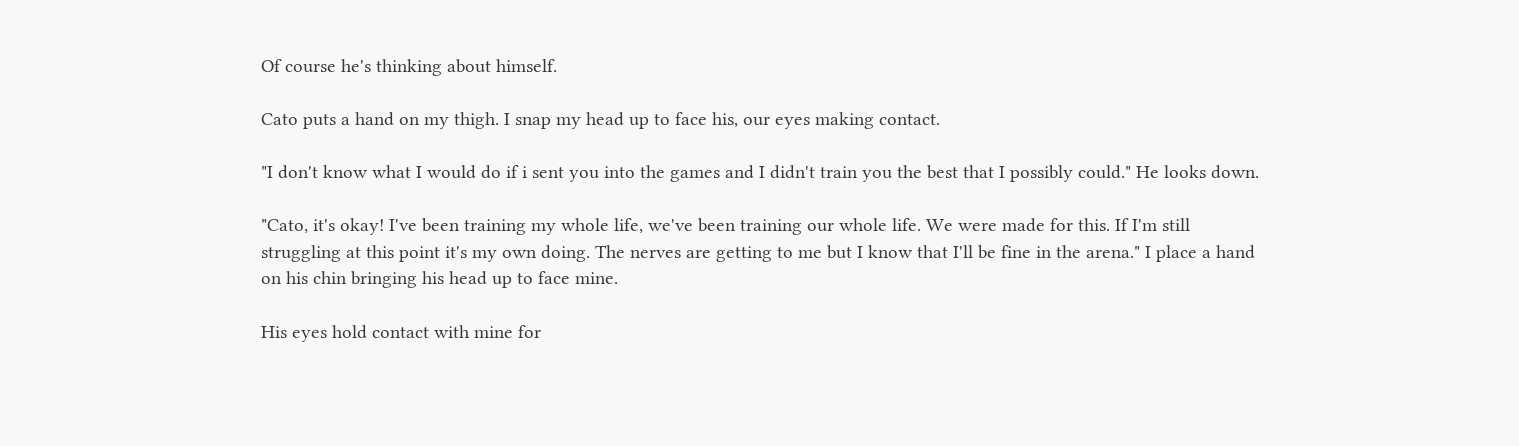Of course he's thinking about himself.

Cato puts a hand on my thigh. I snap my head up to face his, our eyes making contact.

"I don't know what I would do if i sent you into the games and I didn't train you the best that I possibly could." He looks down.

"Cato, it's okay! I've been training my whole life, we've been training our whole life. We were made for this. If I'm still struggling at this point it's my own doing. The nerves are getting to me but I know that I'll be fine in the arena." I place a hand on his chin bringing his head up to face mine.

His eyes hold contact with mine for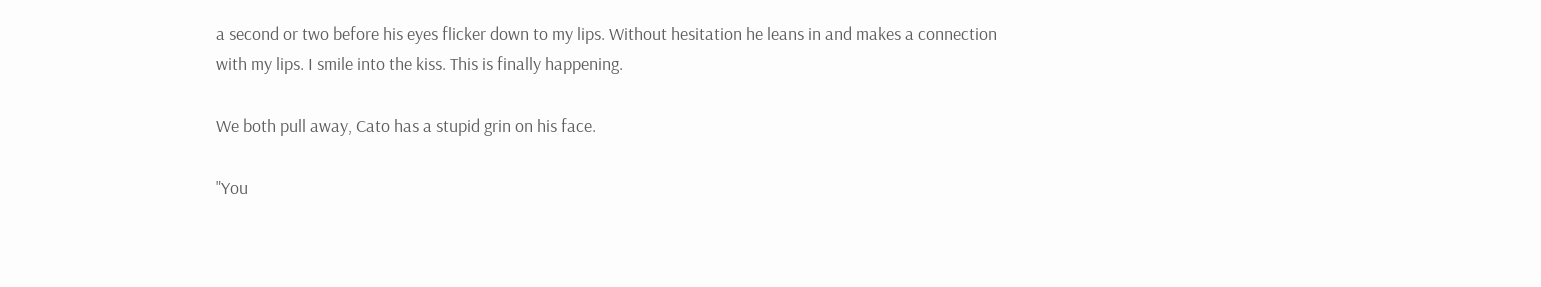a second or two before his eyes flicker down to my lips. Without hesitation he leans in and makes a connection with my lips. I smile into the kiss. This is finally happening.

We both pull away, Cato has a stupid grin on his face.

"You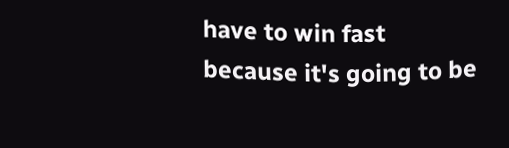have to win fast because it's going to be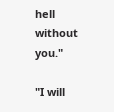hell without you."

"I will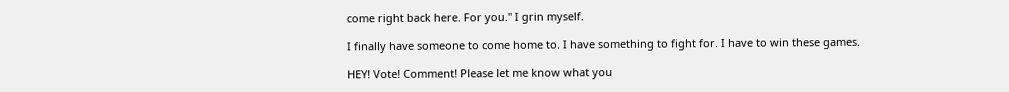come right back here. For you." I grin myself.

I finally have someone to come home to. I have something to fight for. I have to win these games.

HEY! Vote! Comment! Please let me know what you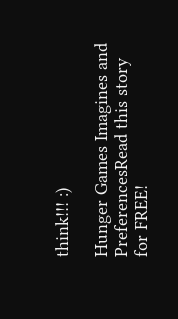think!!! :)

Hunger Games Imagines and PreferencesRead this story for FREE!